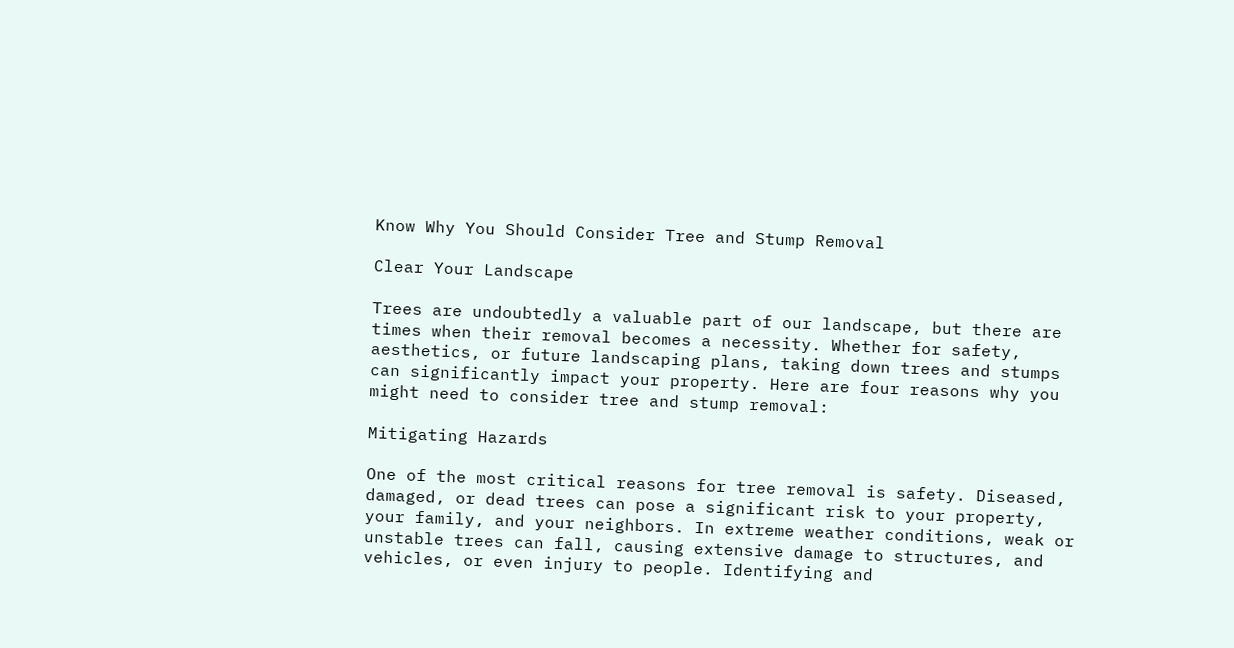Know Why You Should Consider Tree and Stump Removal

Clear Your Landscape

Trees are undoubtedly a valuable part of our landscape, but there are times when their removal becomes a necessity. Whether for safety, aesthetics, or future landscaping plans, taking down trees and stumps can significantly impact your property. Here are four reasons why you might need to consider tree and stump removal:

Mitigating Hazards

One of the most critical reasons for tree removal is safety. Diseased, damaged, or dead trees can pose a significant risk to your property, your family, and your neighbors. In extreme weather conditions, weak or unstable trees can fall, causing extensive damage to structures, and vehicles, or even injury to people. Identifying and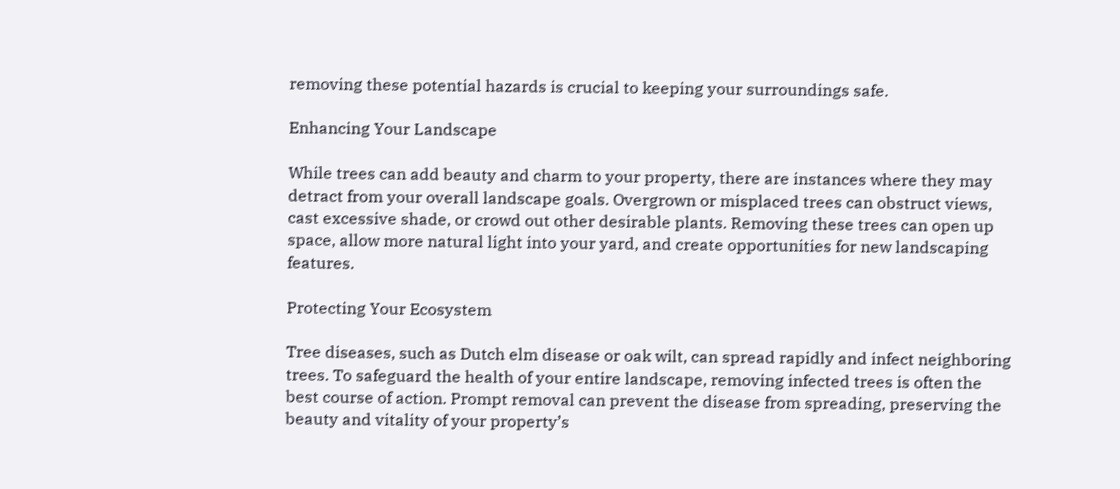removing these potential hazards is crucial to keeping your surroundings safe.

Enhancing Your Landscape

While trees can add beauty and charm to your property, there are instances where they may detract from your overall landscape goals. Overgrown or misplaced trees can obstruct views, cast excessive shade, or crowd out other desirable plants. Removing these trees can open up space, allow more natural light into your yard, and create opportunities for new landscaping features.

Protecting Your Ecosystem

Tree diseases, such as Dutch elm disease or oak wilt, can spread rapidly and infect neighboring trees. To safeguard the health of your entire landscape, removing infected trees is often the best course of action. Prompt removal can prevent the disease from spreading, preserving the beauty and vitality of your property’s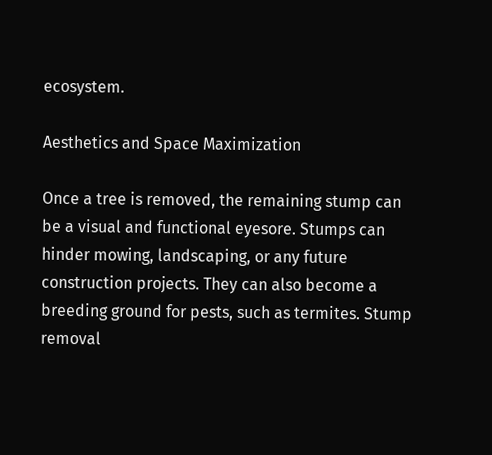ecosystem.

Aesthetics and Space Maximization

Once a tree is removed, the remaining stump can be a visual and functional eyesore. Stumps can hinder mowing, landscaping, or any future construction projects. They can also become a breeding ground for pests, such as termites. Stump removal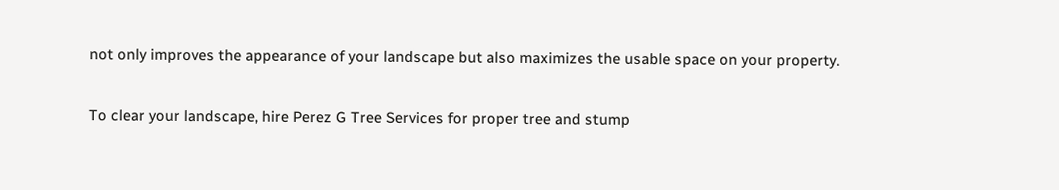not only improves the appearance of your landscape but also maximizes the usable space on your property.

To clear your landscape, hire Perez G Tree Services for proper tree and stump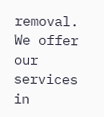removal. We offer our services in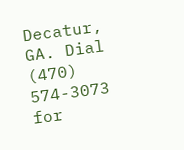Decatur, GA. Dial (470) 574-3073 for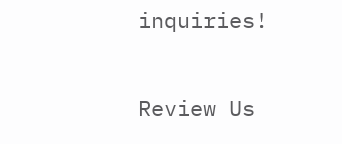inquiries!

Review Us